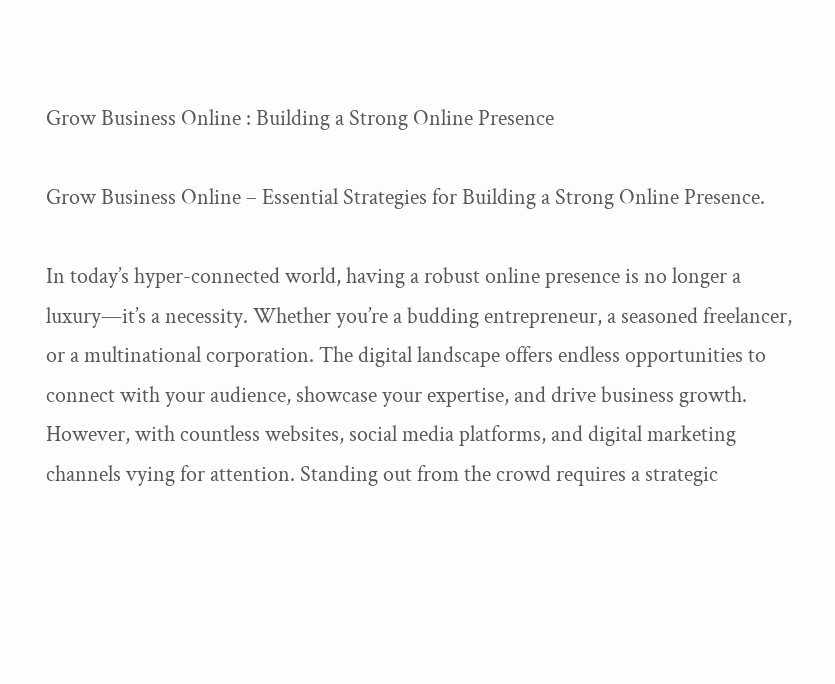Grow Business Online : Building a Strong Online Presence

Grow Business Online – Essential Strategies for Building a Strong Online Presence.

In today’s hyper-connected world, having a robust online presence is no longer a luxury—it’s a necessity. Whether you’re a budding entrepreneur, a seasoned freelancer, or a multinational corporation. The digital landscape offers endless opportunities to connect with your audience, showcase your expertise, and drive business growth. However, with countless websites, social media platforms, and digital marketing channels vying for attention. Standing out from the crowd requires a strategic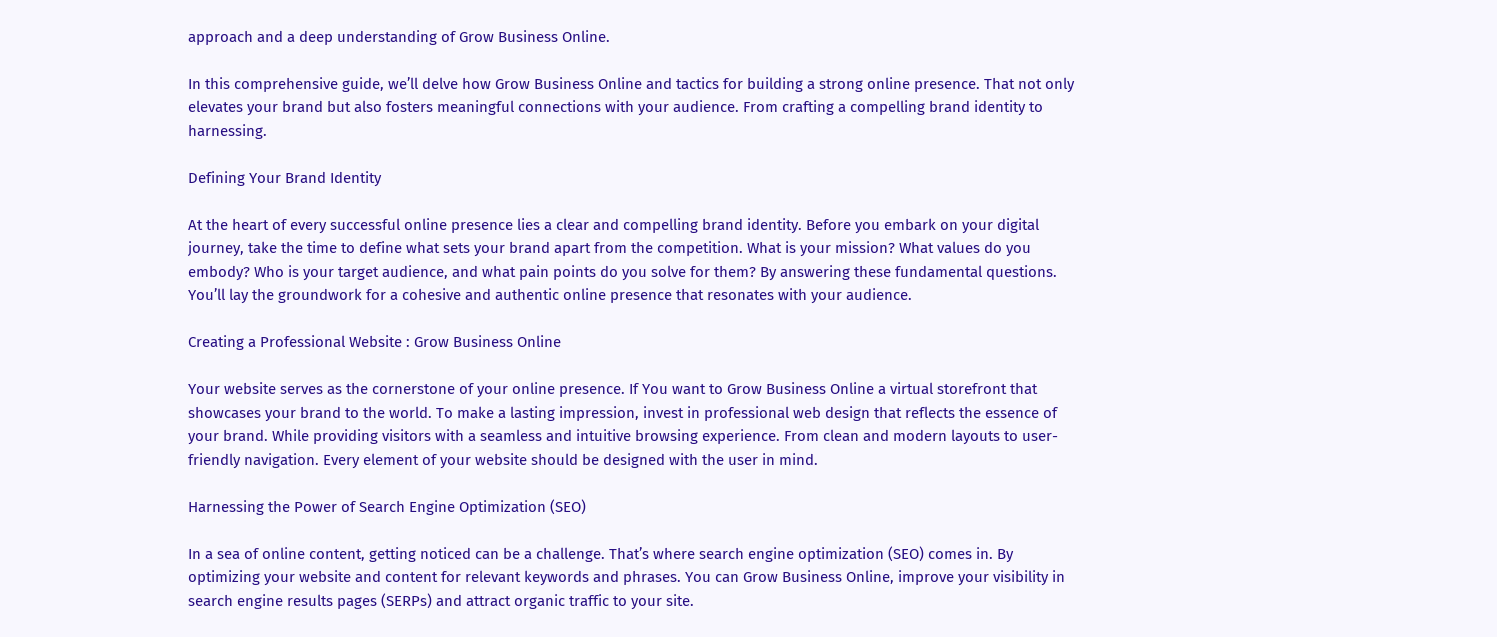approach and a deep understanding of Grow Business Online.

In this comprehensive guide, we’ll delve how Grow Business Online and tactics for building a strong online presence. That not only elevates your brand but also fosters meaningful connections with your audience. From crafting a compelling brand identity to harnessing.

Defining Your Brand Identity

At the heart of every successful online presence lies a clear and compelling brand identity. Before you embark on your digital journey, take the time to define what sets your brand apart from the competition. What is your mission? What values do you embody? Who is your target audience, and what pain points do you solve for them? By answering these fundamental questions. You’ll lay the groundwork for a cohesive and authentic online presence that resonates with your audience.

Creating a Professional Website : Grow Business Online

Your website serves as the cornerstone of your online presence. If You want to Grow Business Online a virtual storefront that showcases your brand to the world. To make a lasting impression, invest in professional web design that reflects the essence of your brand. While providing visitors with a seamless and intuitive browsing experience. From clean and modern layouts to user-friendly navigation. Every element of your website should be designed with the user in mind.

Harnessing the Power of Search Engine Optimization (SEO)

In a sea of online content, getting noticed can be a challenge. That’s where search engine optimization (SEO) comes in. By optimizing your website and content for relevant keywords and phrases. You can Grow Business Online, improve your visibility in search engine results pages (SERPs) and attract organic traffic to your site.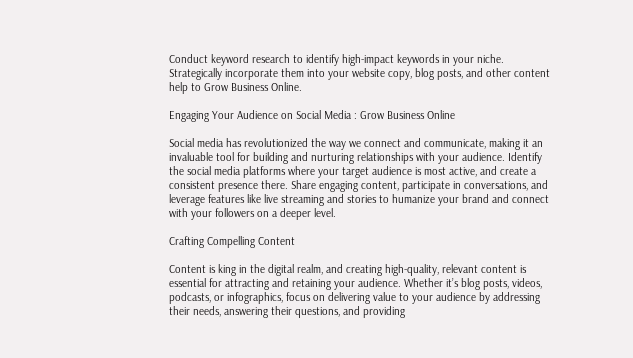Conduct keyword research to identify high-impact keywords in your niche. Strategically incorporate them into your website copy, blog posts, and other content help to Grow Business Online.

Engaging Your Audience on Social Media : Grow Business Online

Social media has revolutionized the way we connect and communicate, making it an invaluable tool for building and nurturing relationships with your audience. Identify the social media platforms where your target audience is most active, and create a consistent presence there. Share engaging content, participate in conversations, and leverage features like live streaming and stories to humanize your brand and connect with your followers on a deeper level.

Crafting Compelling Content

Content is king in the digital realm, and creating high-quality, relevant content is essential for attracting and retaining your audience. Whether it’s blog posts, videos, podcasts, or infographics, focus on delivering value to your audience by addressing their needs, answering their questions, and providing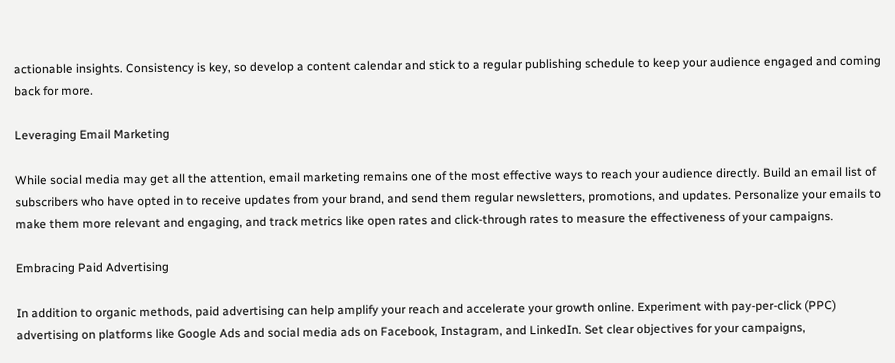actionable insights. Consistency is key, so develop a content calendar and stick to a regular publishing schedule to keep your audience engaged and coming back for more.

Leveraging Email Marketing

While social media may get all the attention, email marketing remains one of the most effective ways to reach your audience directly. Build an email list of subscribers who have opted in to receive updates from your brand, and send them regular newsletters, promotions, and updates. Personalize your emails to make them more relevant and engaging, and track metrics like open rates and click-through rates to measure the effectiveness of your campaigns.

Embracing Paid Advertising

In addition to organic methods, paid advertising can help amplify your reach and accelerate your growth online. Experiment with pay-per-click (PPC) advertising on platforms like Google Ads and social media ads on Facebook, Instagram, and LinkedIn. Set clear objectives for your campaigns,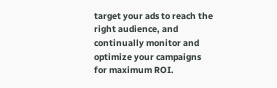target your ads to reach the right audience, and continually monitor and optimize your campaigns for maximum ROI.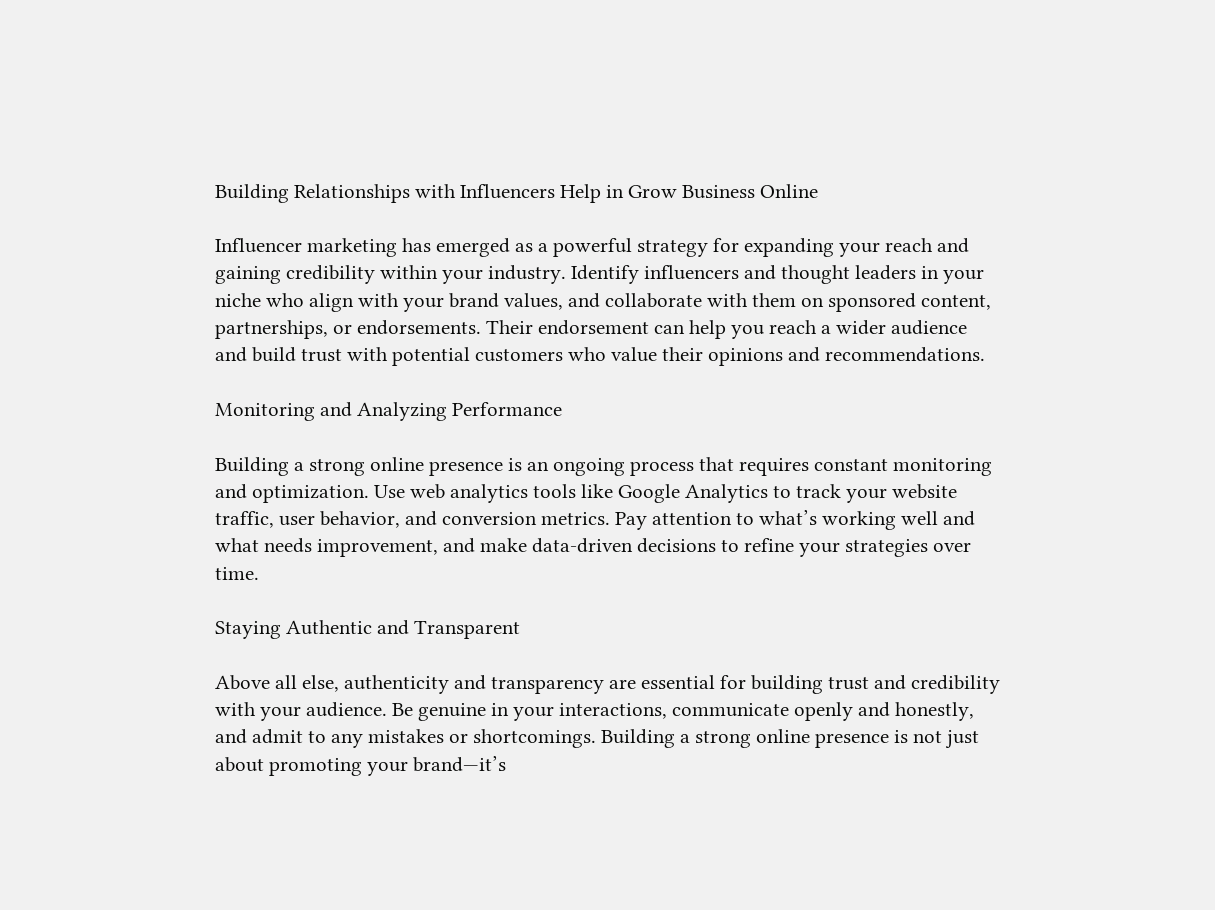Building Relationships with Influencers Help in Grow Business Online

Influencer marketing has emerged as a powerful strategy for expanding your reach and gaining credibility within your industry. Identify influencers and thought leaders in your niche who align with your brand values, and collaborate with them on sponsored content, partnerships, or endorsements. Their endorsement can help you reach a wider audience and build trust with potential customers who value their opinions and recommendations.

Monitoring and Analyzing Performance

Building a strong online presence is an ongoing process that requires constant monitoring and optimization. Use web analytics tools like Google Analytics to track your website traffic, user behavior, and conversion metrics. Pay attention to what’s working well and what needs improvement, and make data-driven decisions to refine your strategies over time.

Staying Authentic and Transparent

Above all else, authenticity and transparency are essential for building trust and credibility with your audience. Be genuine in your interactions, communicate openly and honestly, and admit to any mistakes or shortcomings. Building a strong online presence is not just about promoting your brand—it’s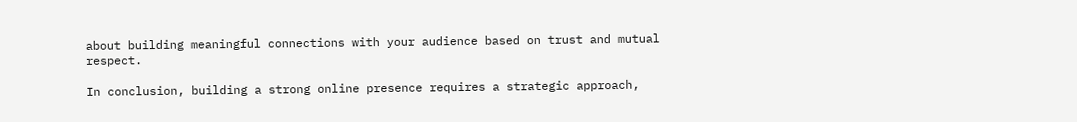about building meaningful connections with your audience based on trust and mutual respect.

In conclusion, building a strong online presence requires a strategic approach,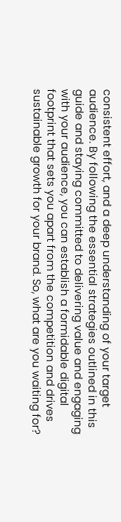consistent effort, and a deep understanding of your target audience. By following the essential strategies outlined in this guide and staying committed to delivering value and engaging with your audience, you can establish a formidable digital footprint that sets you apart from the competition and drives sustainable growth for your brand. So, what are you waiting for?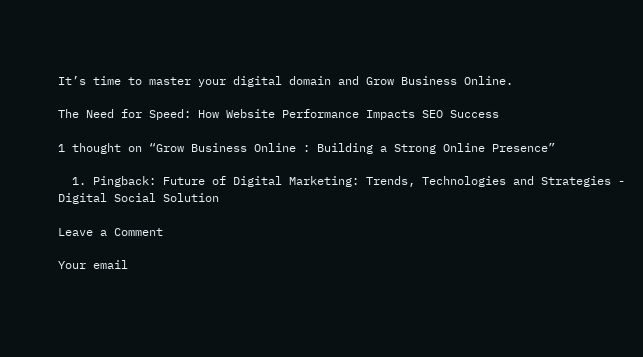It’s time to master your digital domain and Grow Business Online.

The Need for Speed: How Website Performance Impacts SEO Success

1 thought on “Grow Business Online : Building a Strong Online Presence”

  1. Pingback: Future of Digital Marketing: Trends, Technologies and Strategies - Digital Social Solution

Leave a Comment

Your email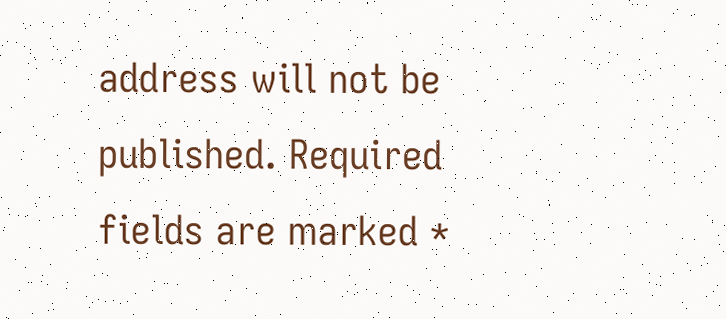address will not be published. Required fields are marked *